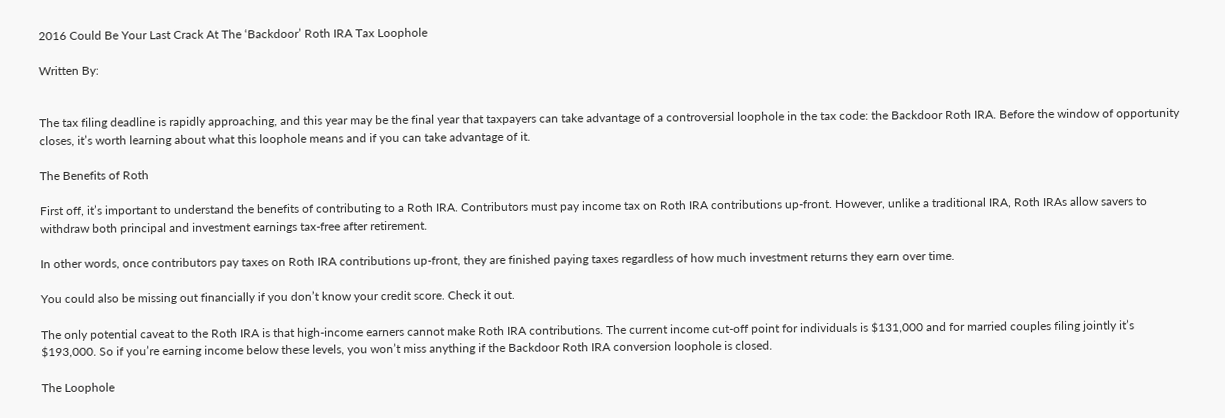2016 Could Be Your Last Crack At The ‘Backdoor’ Roth IRA Tax Loophole

Written By:


The tax filing deadline is rapidly approaching, and this year may be the final year that taxpayers can take advantage of a controversial loophole in the tax code: the Backdoor Roth IRA. Before the window of opportunity closes, it’s worth learning about what this loophole means and if you can take advantage of it.

The Benefits of Roth

First off, it’s important to understand the benefits of contributing to a Roth IRA. Contributors must pay income tax on Roth IRA contributions up-front. However, unlike a traditional IRA, Roth IRAs allow savers to withdraw both principal and investment earnings tax-free after retirement.

In other words, once contributors pay taxes on Roth IRA contributions up-front, they are finished paying taxes regardless of how much investment returns they earn over time.

You could also be missing out financially if you don’t know your credit score. Check it out.

The only potential caveat to the Roth IRA is that high-income earners cannot make Roth IRA contributions. The current income cut-off point for individuals is $131,000 and for married couples filing jointly it’s $193,000. So if you’re earning income below these levels, you won’t miss anything if the Backdoor Roth IRA conversion loophole is closed.

The Loophole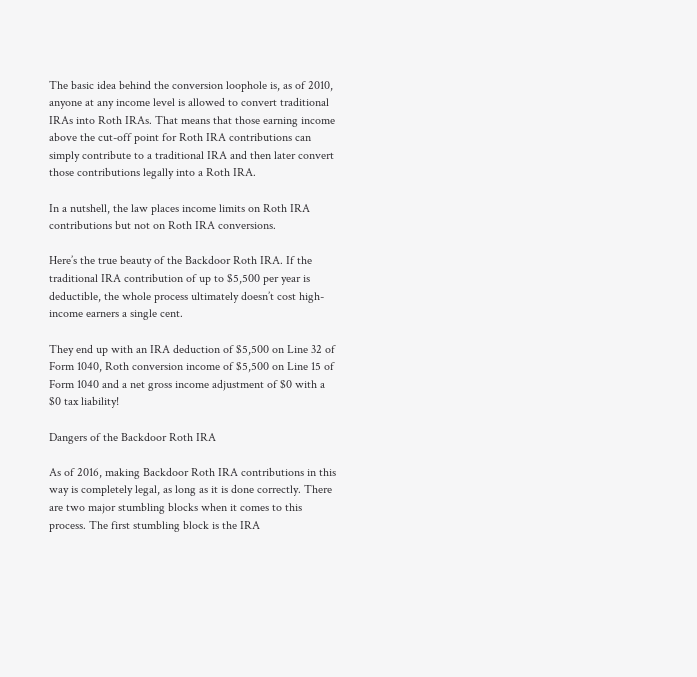The basic idea behind the conversion loophole is, as of 2010, anyone at any income level is allowed to convert traditional IRAs into Roth IRAs. That means that those earning income above the cut-off point for Roth IRA contributions can simply contribute to a traditional IRA and then later convert those contributions legally into a Roth IRA.

In a nutshell, the law places income limits on Roth IRA contributions but not on Roth IRA conversions.

Here’s the true beauty of the Backdoor Roth IRA. If the traditional IRA contribution of up to $5,500 per year is deductible, the whole process ultimately doesn’t cost high-income earners a single cent.

They end up with an IRA deduction of $5,500 on Line 32 of Form 1040, Roth conversion income of $5,500 on Line 15 of Form 1040 and a net gross income adjustment of $0 with a $0 tax liability!

Dangers of the Backdoor Roth IRA

As of 2016, making Backdoor Roth IRA contributions in this way is completely legal, as long as it is done correctly. There are two major stumbling blocks when it comes to this process. The first stumbling block is the IRA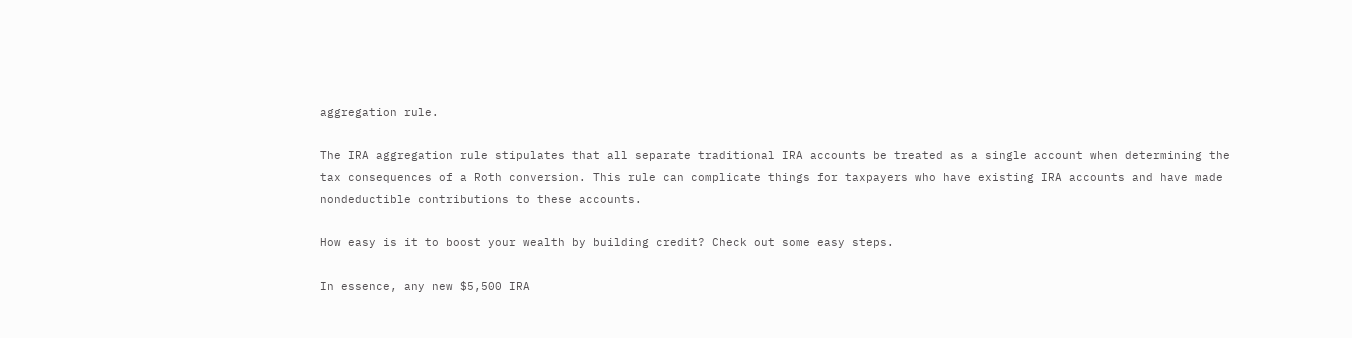aggregation rule.

The IRA aggregation rule stipulates that all separate traditional IRA accounts be treated as a single account when determining the tax consequences of a Roth conversion. This rule can complicate things for taxpayers who have existing IRA accounts and have made nondeductible contributions to these accounts.

How easy is it to boost your wealth by building credit? Check out some easy steps.

In essence, any new $5,500 IRA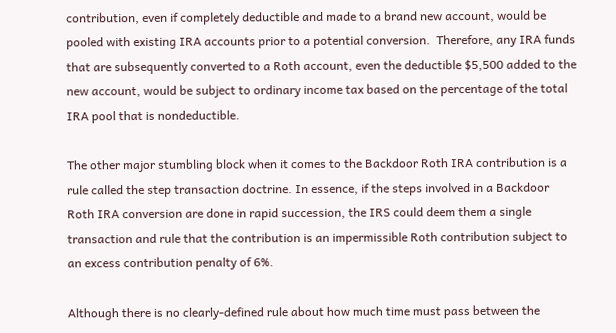contribution, even if completely deductible and made to a brand new account, would be pooled with existing IRA accounts prior to a potential conversion.  Therefore, any IRA funds that are subsequently converted to a Roth account, even the deductible $5,500 added to the new account, would be subject to ordinary income tax based on the percentage of the total IRA pool that is nondeductible.

The other major stumbling block when it comes to the Backdoor Roth IRA contribution is a rule called the step transaction doctrine. In essence, if the steps involved in a Backdoor Roth IRA conversion are done in rapid succession, the IRS could deem them a single transaction and rule that the contribution is an impermissible Roth contribution subject to an excess contribution penalty of 6%.

Although there is no clearly-defined rule about how much time must pass between the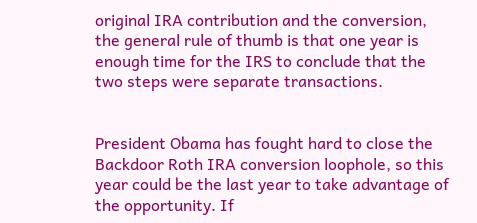original IRA contribution and the conversion, the general rule of thumb is that one year is enough time for the IRS to conclude that the two steps were separate transactions.


President Obama has fought hard to close the Backdoor Roth IRA conversion loophole, so this year could be the last year to take advantage of the opportunity. If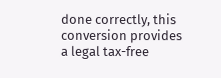done correctly, this conversion provides a legal tax-free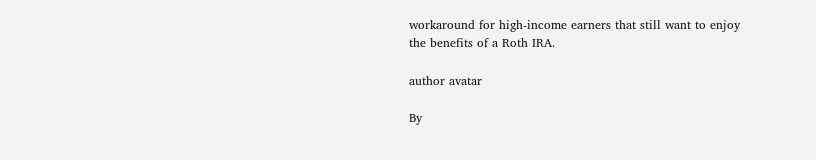workaround for high-income earners that still want to enjoy the benefits of a Roth IRA.

author avatar

By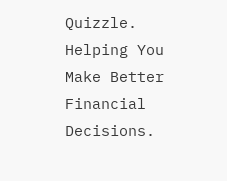Quizzle. Helping You Make Better Financial Decisions.